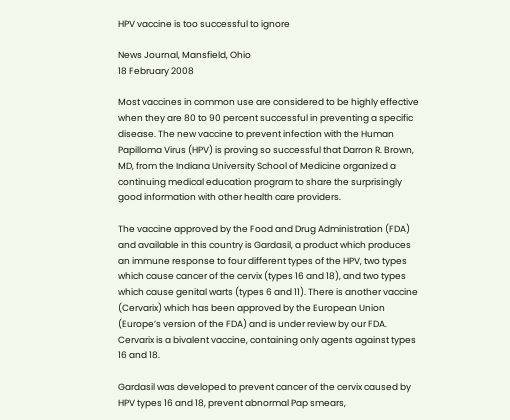HPV vaccine is too successful to ignore

News Journal, Mansfield, Ohio
18 February 2008

Most vaccines in common use are considered to be highly effective when they are 80 to 90 percent successful in preventing a specific disease. The new vaccine to prevent infection with the Human Papilloma Virus (HPV) is proving so successful that Darron R. Brown, MD, from the Indiana University School of Medicine organized a continuing medical education program to share the surprisingly good information with other health care providers.

The vaccine approved by the Food and Drug Administration (FDA) and available in this country is Gardasil, a product which produces an immune response to four different types of the HPV, two types which cause cancer of the cervix (types 16 and 18), and two types which cause genital warts (types 6 and 11). There is another vaccine (Cervarix) which has been approved by the European Union (Europe’s version of the FDA) and is under review by our FDA. Cervarix is a bivalent vaccine, containing only agents against types 16 and 18.

Gardasil was developed to prevent cancer of the cervix caused by HPV types 16 and 18, prevent abnormal Pap smears,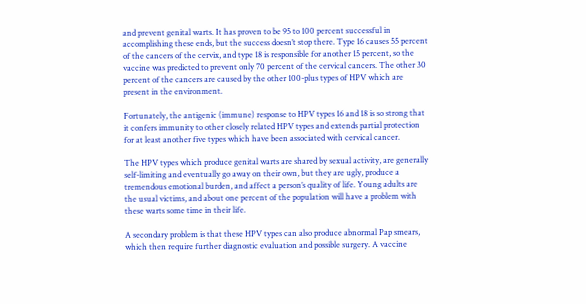and prevent genital warts. It has proven to be 95 to 100 percent successful in accomplishing these ends, but the success doesn’t stop there. Type 16 causes 55 percent of the cancers of the cervix, and type 18 is responsible for another 15 percent, so the vaccine was predicted to prevent only 70 percent of the cervical cancers. The other 30 percent of the cancers are caused by the other 100-plus types of HPV which are present in the environment.

Fortunately, the antigenic (immune) response to HPV types 16 and 18 is so strong that it confers immunity to other closely related HPV types and extends partial protection for at least another five types which have been associated with cervical cancer.

The HPV types which produce genital warts are shared by sexual activity, are generally self-limiting and eventually go away on their own, but they are ugly, produce a tremendous emotional burden, and affect a person’s quality of life. Young adults are the usual victims, and about one percent of the population will have a problem with these warts some time in their life.

A secondary problem is that these HPV types can also produce abnormal Pap smears, which then require further diagnostic evaluation and possible surgery. A vaccine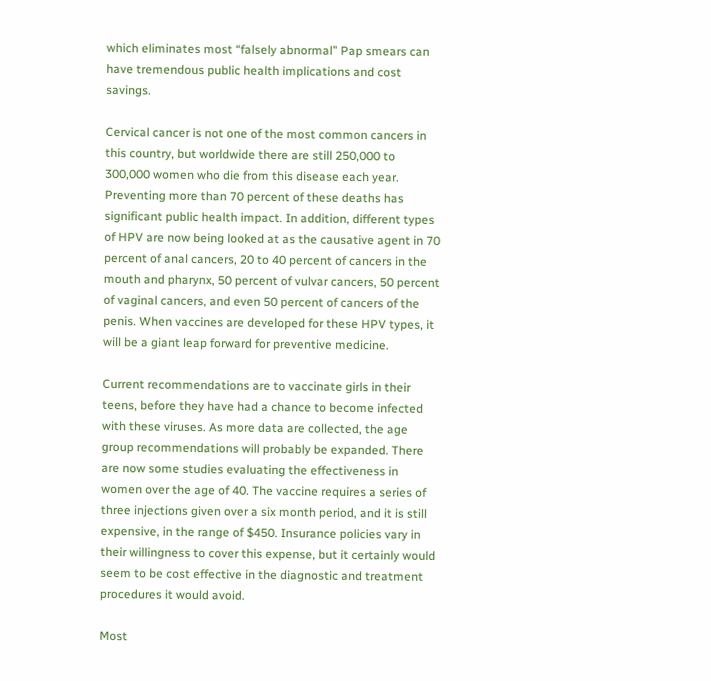which eliminates most “falsely abnormal” Pap smears can have tremendous public health implications and cost savings.

Cervical cancer is not one of the most common cancers in this country, but worldwide there are still 250,000 to 300,000 women who die from this disease each year. Preventing more than 70 percent of these deaths has significant public health impact. In addition, different types of HPV are now being looked at as the causative agent in 70 percent of anal cancers, 20 to 40 percent of cancers in the mouth and pharynx, 50 percent of vulvar cancers, 50 percent of vaginal cancers, and even 50 percent of cancers of the penis. When vaccines are developed for these HPV types, it will be a giant leap forward for preventive medicine.

Current recommendations are to vaccinate girls in their teens, before they have had a chance to become infected with these viruses. As more data are collected, the age group recommendations will probably be expanded. There are now some studies evaluating the effectiveness in women over the age of 40. The vaccine requires a series of three injections given over a six month period, and it is still expensive, in the range of $450. Insurance policies vary in their willingness to cover this expense, but it certainly would seem to be cost effective in the diagnostic and treatment procedures it would avoid.

Most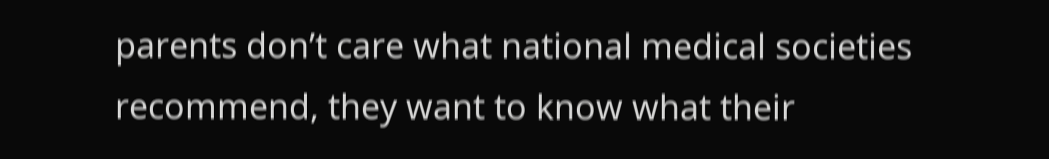parents don’t care what national medical societies recommend, they want to know what their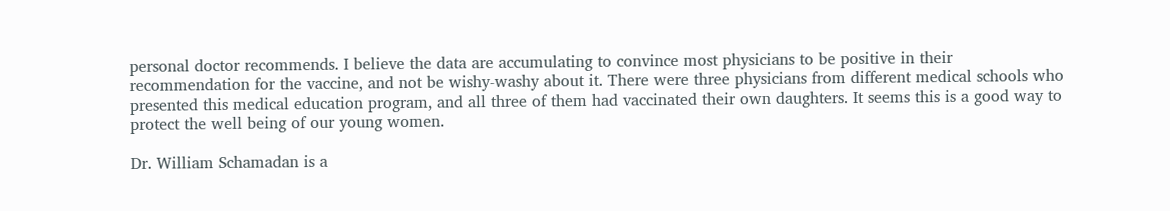personal doctor recommends. I believe the data are accumulating to convince most physicians to be positive in their recommendation for the vaccine, and not be wishy-washy about it. There were three physicians from different medical schools who presented this medical education program, and all three of them had vaccinated their own daughters. It seems this is a good way to protect the well being of our young women.

Dr. William Schamadan is a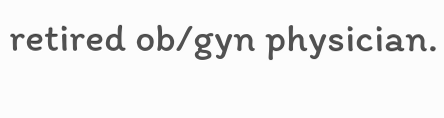retired ob/gyn physician.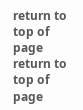return to top of page return to top of page